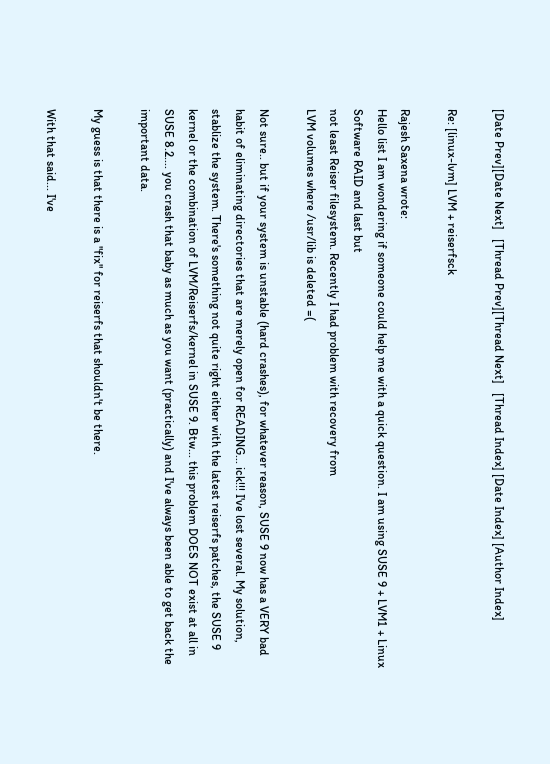[Date Prev][Date Next]   [Thread Prev][Thread Next]   [Thread Index] [Date Index] [Author Index]

Re: [linux-lvm] LVM + reiserfsck

Rajesh Saxena wrote:
Hello list I am wondering if someone could help me with a quick question. I am using SUSE 9 + LVM1 + Linux Software RAID and last but
not least Reiser filesystem. Recently I had problem with recovery from
LVM volumes where /usr/lib is deleted =(

Not sure.. but if your system is unstable (hard crashes), for whatever reason, SUSE 9 now has a VERY bad habit of eliminating directories that are merely open for READING... ick!!! I've lost several. My solution, stablize the system. There's something not quite right either with the latest reiserfs patches, the SUSE 9 kernel or the combination of LVM/Reiserfs/kernel in SUSE 9. Btw... this problem DOES NOT exist at all in SUSE 8.2.... you crash that baby as much as you want (practically) and I've always been able to get back the important data.

My guess is that there is a "fix" for reiserfs that shouldn't be there.

With that said... I've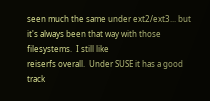seen much the same under ext2/ext3... but
it's always been that way with those filesystems.  I still like
reiserfs overall.  Under SUSE it has a good track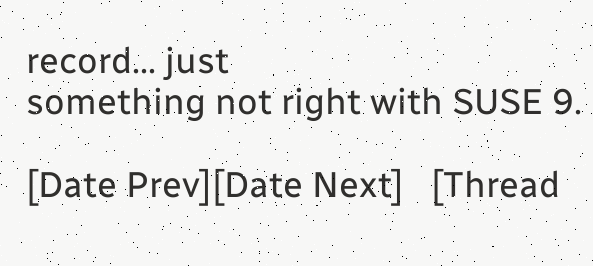record... just
something not right with SUSE 9.

[Date Prev][Date Next]   [Thread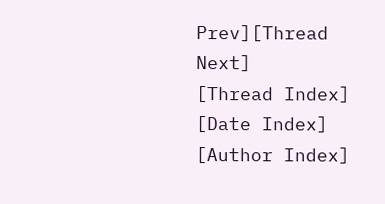Prev][Thread Next]   [Thread Index] [Date Index] [Author Index]